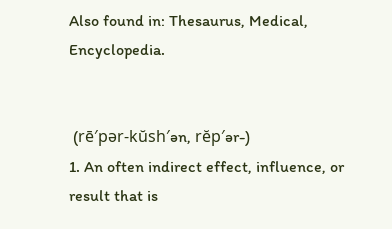Also found in: Thesaurus, Medical, Encyclopedia.


 (rē′pər-kŭsh′ən, rĕp′ər-)
1. An often indirect effect, influence, or result that is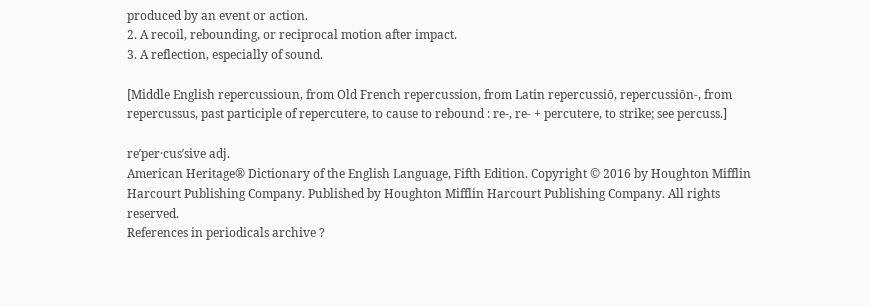produced by an event or action.
2. A recoil, rebounding, or reciprocal motion after impact.
3. A reflection, especially of sound.

[Middle English repercussioun, from Old French repercussion, from Latin repercussiō, repercussiōn-, from repercussus, past participle of repercutere, to cause to rebound : re-, re- + percutere, to strike; see percuss.]

re′per·cus′sive adj.
American Heritage® Dictionary of the English Language, Fifth Edition. Copyright © 2016 by Houghton Mifflin Harcourt Publishing Company. Published by Houghton Mifflin Harcourt Publishing Company. All rights reserved.
References in periodicals archive ?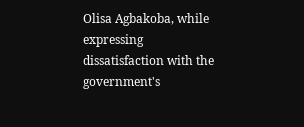Olisa Agbakoba, while expressing dissatisfaction with the government's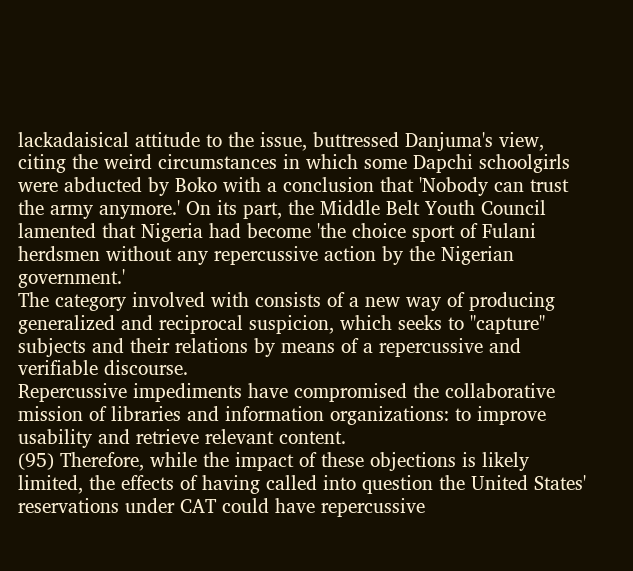lackadaisical attitude to the issue, buttressed Danjuma's view, citing the weird circumstances in which some Dapchi schoolgirls were abducted by Boko with a conclusion that 'Nobody can trust the army anymore.' On its part, the Middle Belt Youth Council lamented that Nigeria had become 'the choice sport of Fulani herdsmen without any repercussive action by the Nigerian government.'
The category involved with consists of a new way of producing generalized and reciprocal suspicion, which seeks to "capture" subjects and their relations by means of a repercussive and verifiable discourse.
Repercussive impediments have compromised the collaborative mission of libraries and information organizations: to improve usability and retrieve relevant content.
(95) Therefore, while the impact of these objections is likely limited, the effects of having called into question the United States' reservations under CAT could have repercussive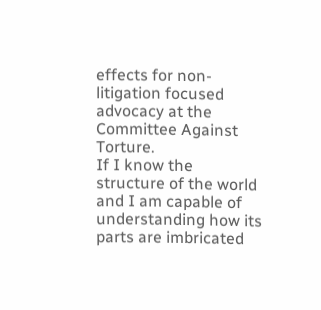effects for non-litigation focused advocacy at the Committee Against Torture.
If I know the structure of the world and I am capable of understanding how its parts are imbricated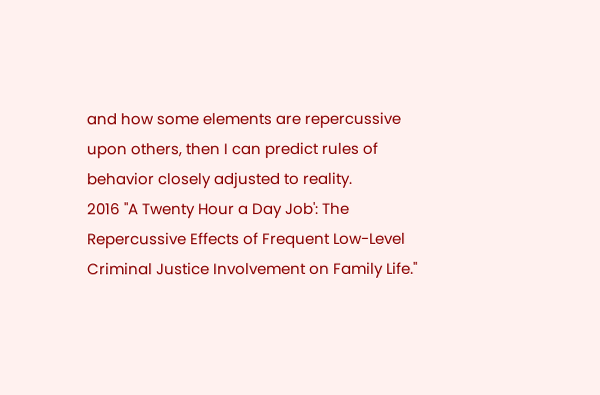and how some elements are repercussive upon others, then I can predict rules of behavior closely adjusted to reality.
2016 "A Twenty Hour a Day Job': The Repercussive Effects of Frequent Low-Level Criminal Justice Involvement on Family Life."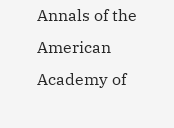Annals of the American Academy of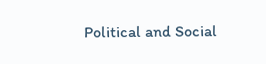Political and Social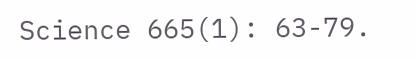Science 665(1): 63-79.